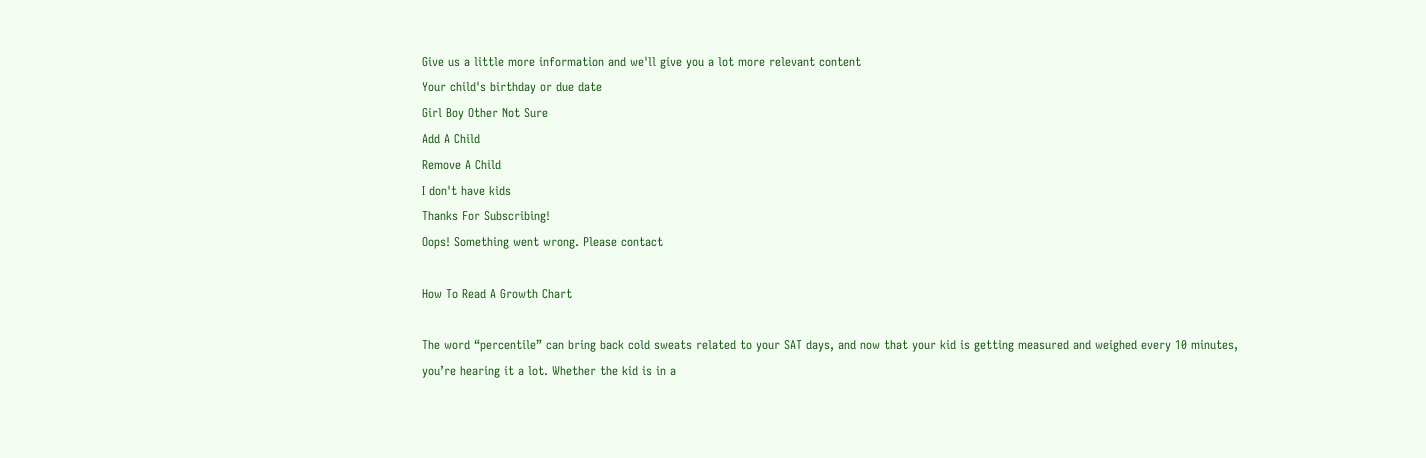Give us a little more information and we'll give you a lot more relevant content
Your child's birthday or due date
Girl Boy Other Not Sure
Add A Child
Remove A Child
I don't have kids
Thanks For Subscribing!
Oops! Something went wrong. Please contact

How To Read A Growth Chart

The word “percentile” can bring back cold sweats related to your SAT days, and now that your kid is getting measured and weighed every 10 minutes, you’re hearing it a lot. Whether the kid is in a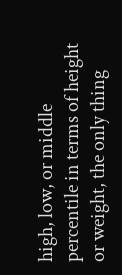high, low, or middle percentile in terms of height or weight, the only thing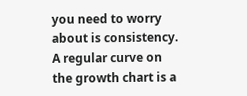you need to worry about is consistency. A regular curve on the growth chart is a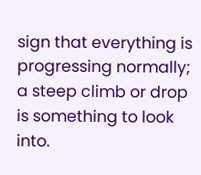sign that everything is progressing normally; a steep climb or drop is something to look into.